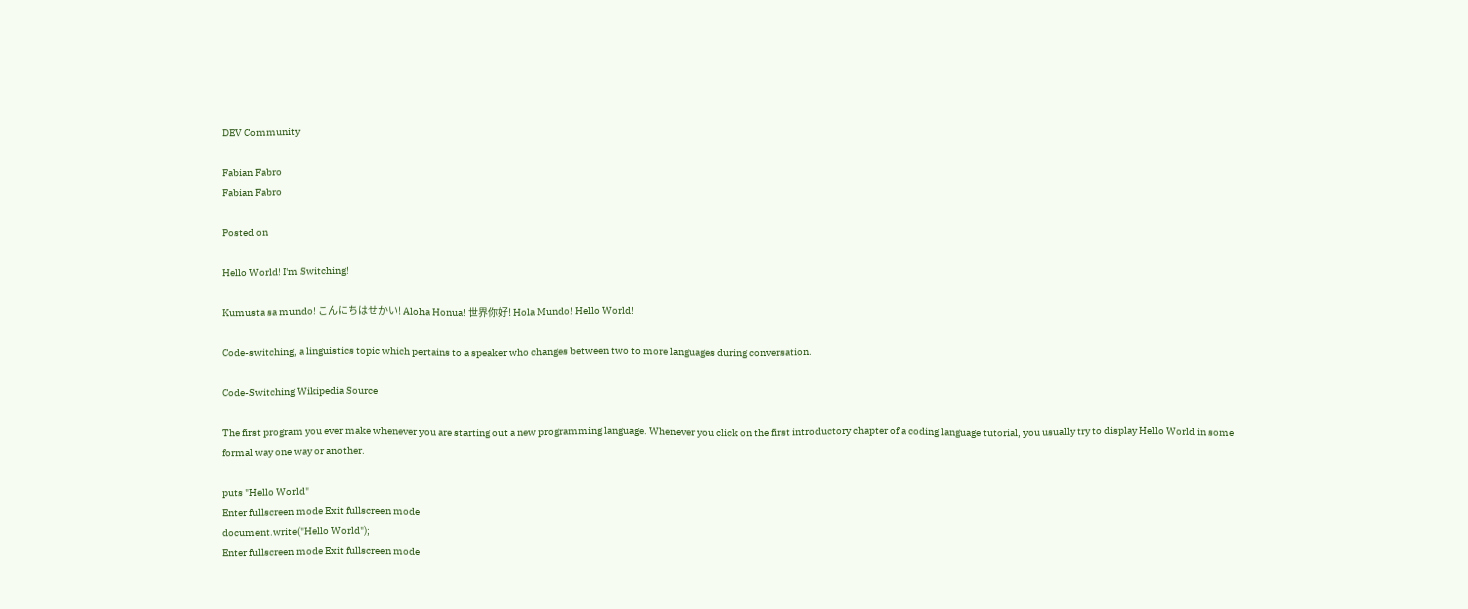DEV Community

Fabian Fabro
Fabian Fabro

Posted on

Hello World! I'm Switching!

Kumusta sa mundo! こんにちはせかい! Aloha Honua! 世界你好! Hola Mundo! Hello World!

Code-switching, a linguistics topic which pertains to a speaker who changes between two to more languages during conversation.

Code-Switching Wikipedia Source

The first program you ever make whenever you are starting out a new programming language. Whenever you click on the first introductory chapter of a coding language tutorial, you usually try to display Hello World in some formal way one way or another.

puts "Hello World"
Enter fullscreen mode Exit fullscreen mode
document.write("Hello World");
Enter fullscreen mode Exit fullscreen mode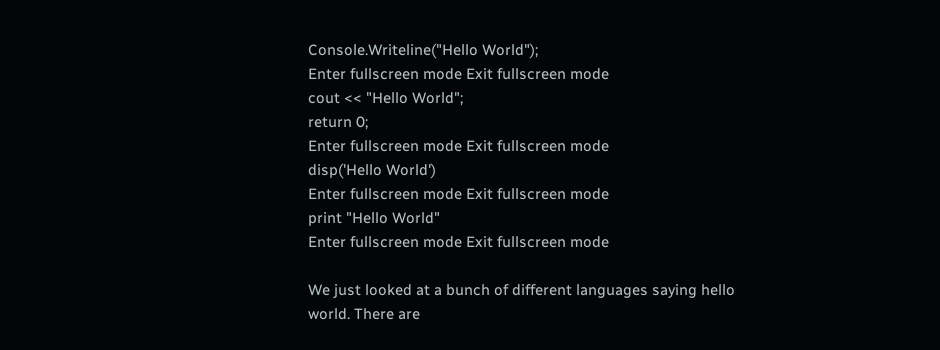Console.Writeline("Hello World");
Enter fullscreen mode Exit fullscreen mode
cout << "Hello World";
return 0;
Enter fullscreen mode Exit fullscreen mode
disp('Hello World')
Enter fullscreen mode Exit fullscreen mode
print "Hello World"
Enter fullscreen mode Exit fullscreen mode

We just looked at a bunch of different languages saying hello world. There are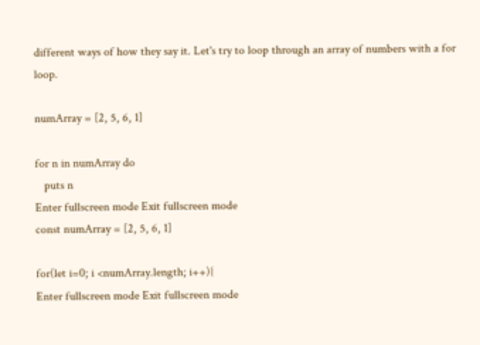different ways of how they say it. Let's try to loop through an array of numbers with a for loop.

numArray = [2, 5, 6, 1]

for n in numArray do
   puts n
Enter fullscreen mode Exit fullscreen mode
const numArray = [2, 5, 6, 1]

for(let i=0; i <numArray.length; i++){
Enter fullscreen mode Exit fullscreen mode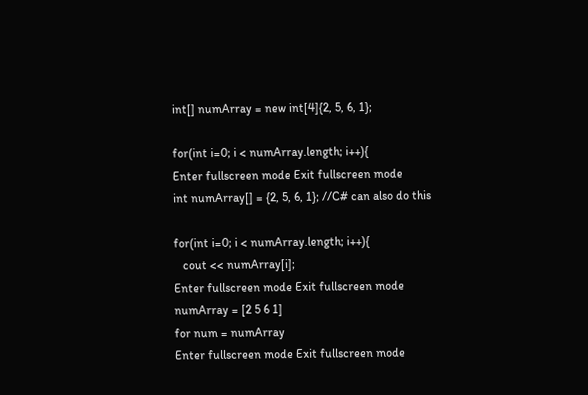int[] numArray = new int[4]{2, 5, 6, 1};

for(int i=0; i < numArray.length; i++){
Enter fullscreen mode Exit fullscreen mode
int numArray[] = {2, 5, 6, 1}; //C# can also do this

for(int i=0; i < numArray.length; i++){
   cout << numArray[i];
Enter fullscreen mode Exit fullscreen mode
numArray = [2 5 6 1]
for num = numArray
Enter fullscreen mode Exit fullscreen mode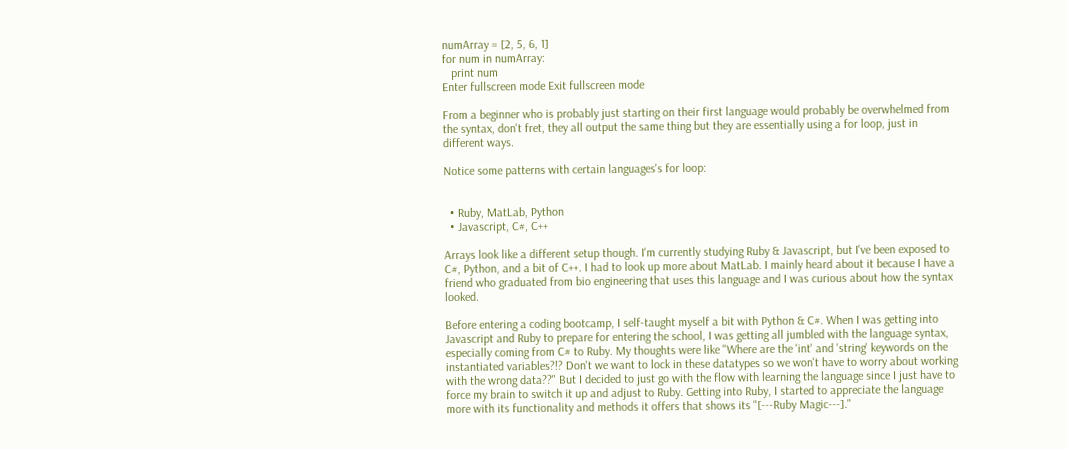numArray = [2, 5, 6, 1]
for num in numArray:
   print num
Enter fullscreen mode Exit fullscreen mode

From a beginner who is probably just starting on their first language would probably be overwhelmed from the syntax, don't fret, they all output the same thing but they are essentially using a for loop, just in different ways.

Notice some patterns with certain languages's for loop:


  • Ruby, MatLab, Python
  • Javascript, C#, C++

Arrays look like a different setup though. I'm currently studying Ruby & Javascript, but I've been exposed to C#, Python, and a bit of C++. I had to look up more about MatLab. I mainly heard about it because I have a friend who graduated from bio engineering that uses this language and I was curious about how the syntax looked.

Before entering a coding bootcamp, I self-taught myself a bit with Python & C#. When I was getting into Javascript and Ruby to prepare for entering the school, I was getting all jumbled with the language syntax, especially coming from C# to Ruby. My thoughts were like "Where are the 'int' and 'string' keywords on the instantiated variables?!? Don't we want to lock in these datatypes so we won't have to worry about working with the wrong data??" But I decided to just go with the flow with learning the language since I just have to force my brain to switch it up and adjust to Ruby. Getting into Ruby, I started to appreciate the language more with its functionality and methods it offers that shows its "[---Ruby Magic---]."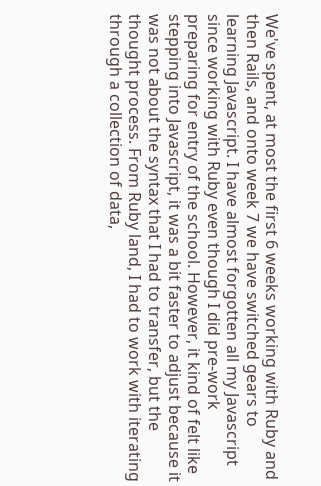We've spent, at most the first 6 weeks working with Ruby and then Rails, and onto week 7 we have switched gears to learning Javascript. I have almost forgotten all my Javascript since working with Ruby even though I did pre-work preparing for entry of the school. However, it kind of felt like stepping into Javascript, it was a bit faster to adjust because it was not about the syntax that I had to transfer, but the thought process. From Ruby land, I had to work with iterating through a collection of data,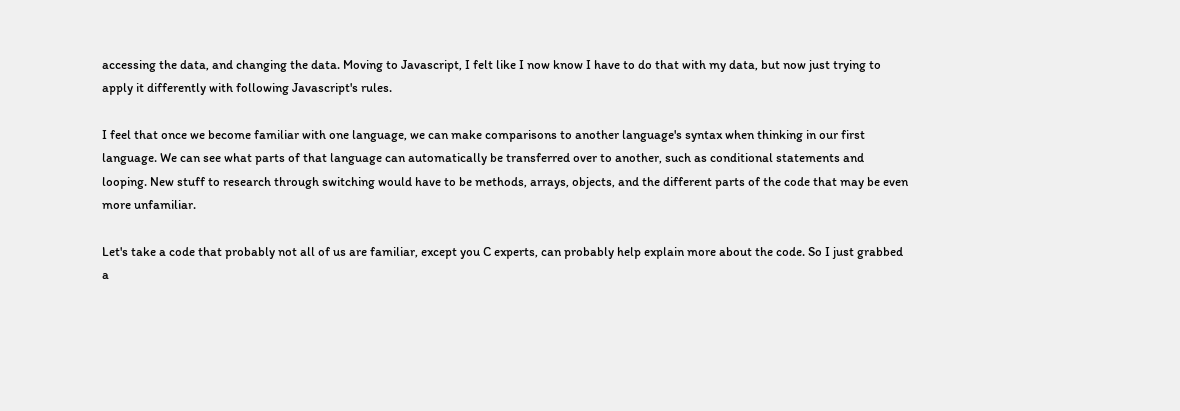accessing the data, and changing the data. Moving to Javascript, I felt like I now know I have to do that with my data, but now just trying to apply it differently with following Javascript's rules.

I feel that once we become familiar with one language, we can make comparisons to another language's syntax when thinking in our first language. We can see what parts of that language can automatically be transferred over to another, such as conditional statements and looping. New stuff to research through switching would have to be methods, arrays, objects, and the different parts of the code that may be even more unfamiliar.

Let's take a code that probably not all of us are familiar, except you C experts, can probably help explain more about the code. So I just grabbed a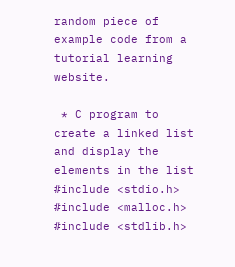random piece of example code from a tutorial learning website.

 * C program to create a linked list and display the elements in the list
#include <stdio.h>
#include <malloc.h>
#include <stdlib.h>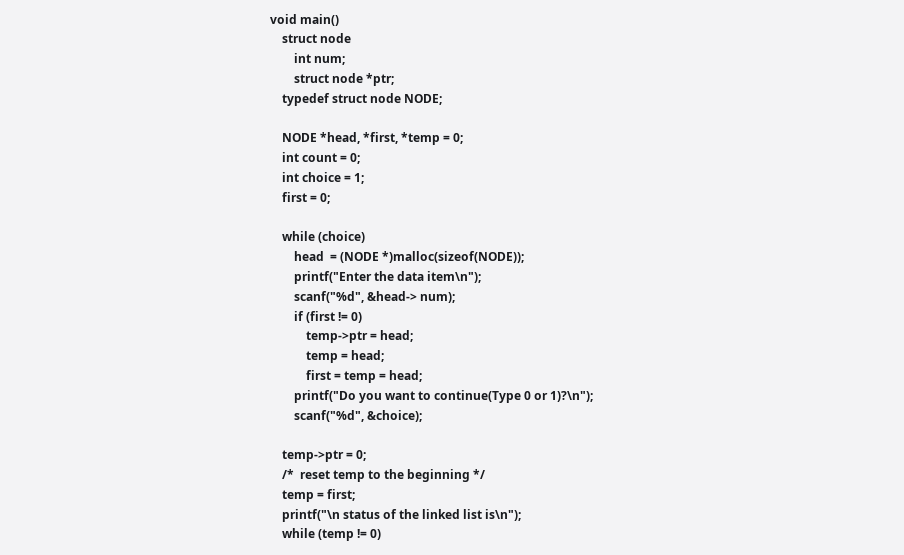void main()
    struct node
        int num;
        struct node *ptr;
    typedef struct node NODE;

    NODE *head, *first, *temp = 0;
    int count = 0;
    int choice = 1;
    first = 0;

    while (choice)
        head  = (NODE *)malloc(sizeof(NODE));
        printf("Enter the data item\n");
        scanf("%d", &head-> num);
        if (first != 0)
            temp->ptr = head;
            temp = head;
            first = temp = head;
        printf("Do you want to continue(Type 0 or 1)?\n");
        scanf("%d", &choice);

    temp->ptr = 0;
    /*  reset temp to the beginning */
    temp = first;
    printf("\n status of the linked list is\n");
    while (temp != 0)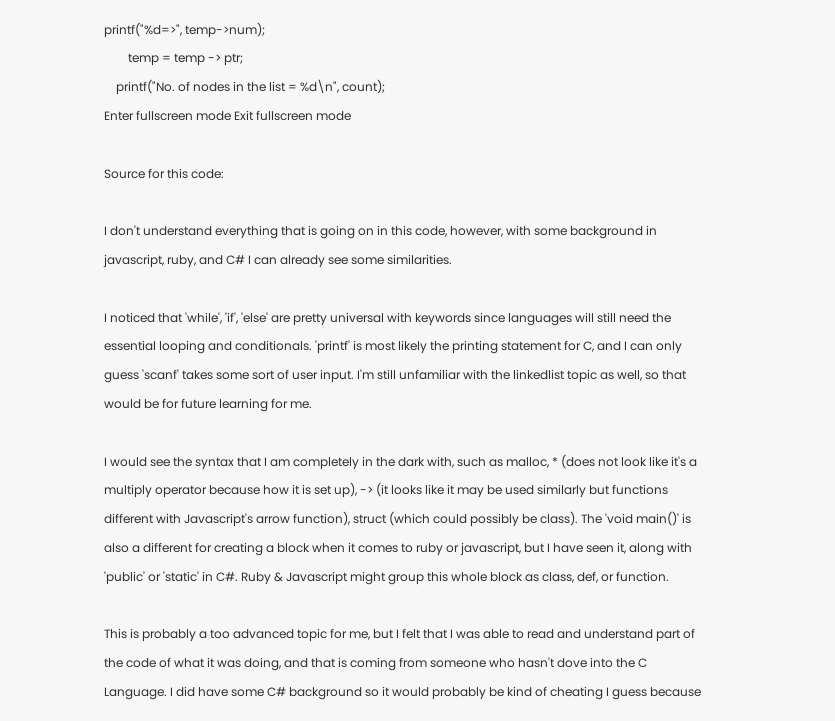printf("%d=>", temp->num);
        temp = temp -> ptr;
    printf("No. of nodes in the list = %d\n", count);
Enter fullscreen mode Exit fullscreen mode

Source for this code:

I don't understand everything that is going on in this code, however, with some background in javascript, ruby, and C# I can already see some similarities.

I noticed that 'while', 'if', 'else' are pretty universal with keywords since languages will still need the essential looping and conditionals. 'printf' is most likely the printing statement for C, and I can only guess 'scanf' takes some sort of user input. I'm still unfamiliar with the linkedlist topic as well, so that would be for future learning for me.

I would see the syntax that I am completely in the dark with, such as malloc, * (does not look like it's a multiply operator because how it is set up), -> (it looks like it may be used similarly but functions different with Javascript's arrow function), struct (which could possibly be class). The 'void main()' is also a different for creating a block when it comes to ruby or javascript, but I have seen it, along with 'public' or 'static' in C#. Ruby & Javascript might group this whole block as class, def, or function.

This is probably a too advanced topic for me, but I felt that I was able to read and understand part of the code of what it was doing, and that is coming from someone who hasn't dove into the C Language. I did have some C# background so it would probably be kind of cheating I guess because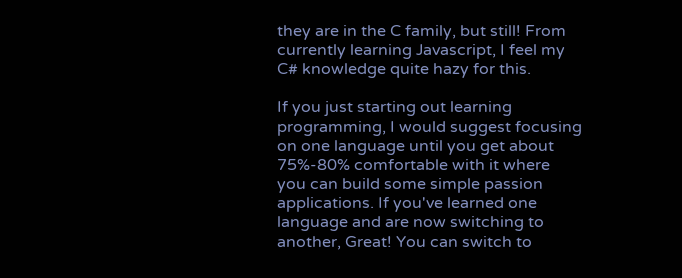they are in the C family, but still! From currently learning Javascript, I feel my C# knowledge quite hazy for this.

If you just starting out learning programming, I would suggest focusing on one language until you get about 75%-80% comfortable with it where you can build some simple passion applications. If you've learned one language and are now switching to another, Great! You can switch to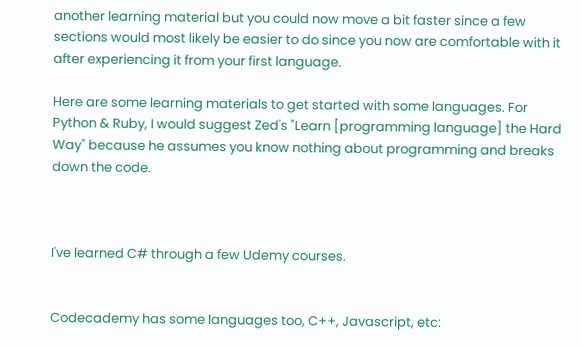another learning material but you could now move a bit faster since a few sections would most likely be easier to do since you now are comfortable with it after experiencing it from your first language.

Here are some learning materials to get started with some languages. For Python & Ruby, I would suggest Zed's "Learn [programming language] the Hard Way" because he assumes you know nothing about programming and breaks down the code.



I've learned C# through a few Udemy courses.


Codecademy has some languages too, C++, Javascript, etc: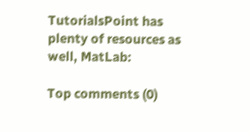TutorialsPoint has plenty of resources as well, MatLab:

Top comments (0)